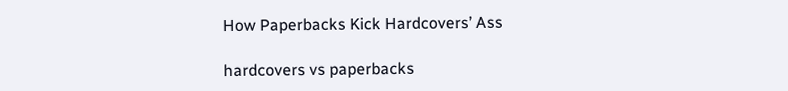How Paperbacks Kick Hardcovers’ Ass

hardcovers vs paperbacks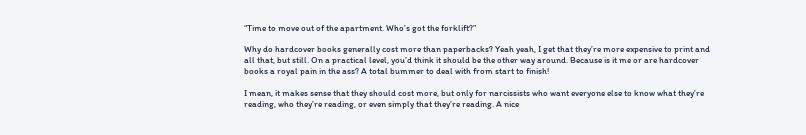“Time to move out of the apartment. Who’s got the forklift?”

Why do hardcover books generally cost more than paperbacks? Yeah yeah, I get that they’re more expensive to print and all that, but still. On a practical level, you’d think it should be the other way around. Because is it me or are hardcover books a royal pain in the ass? A total bummer to deal with from start to finish!

I mean, it makes sense that they should cost more, but only for narcissists who want everyone else to know what they’re reading, who they’re reading, or even simply that they’re reading. A nice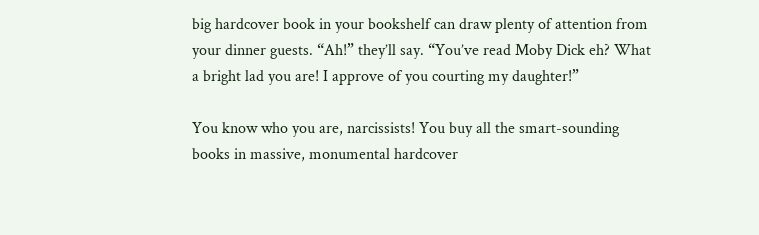big hardcover book in your bookshelf can draw plenty of attention from your dinner guests. “Ah!” they’ll say. “You’ve read Moby Dick eh? What a bright lad you are! I approve of you courting my daughter!”

You know who you are, narcissists! You buy all the smart-sounding books in massive, monumental hardcover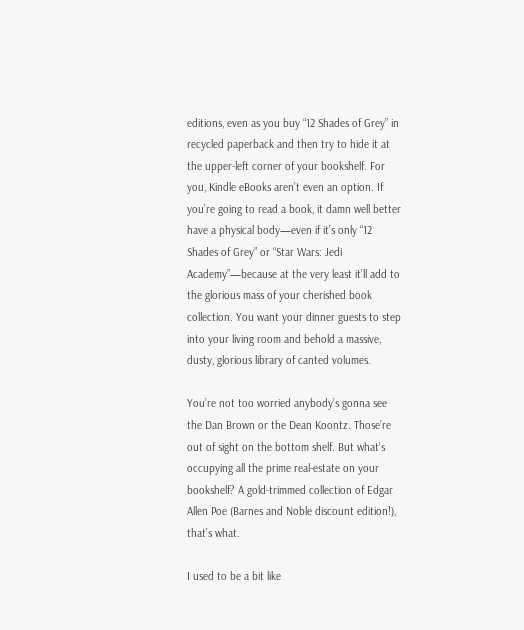editions, even as you buy “12 Shades of Grey” in recycled paperback and then try to hide it at the upper-left corner of your bookshelf. For you, Kindle eBooks aren’t even an option. If you’re going to read a book, it damn well better have a physical body—even if it’s only “12 Shades of Grey” or “Star Wars: Jedi Academy”—because at the very least it’ll add to the glorious mass of your cherished book collection. You want your dinner guests to step into your living room and behold a massive, dusty, glorious library of canted volumes.

You’re not too worried anybody’s gonna see the Dan Brown or the Dean Koontz. Those’re out of sight on the bottom shelf. But what’s occupying all the prime real-estate on your bookshelf? A gold-trimmed collection of Edgar Allen Poe (Barnes and Noble discount edition!), that’s what.

I used to be a bit like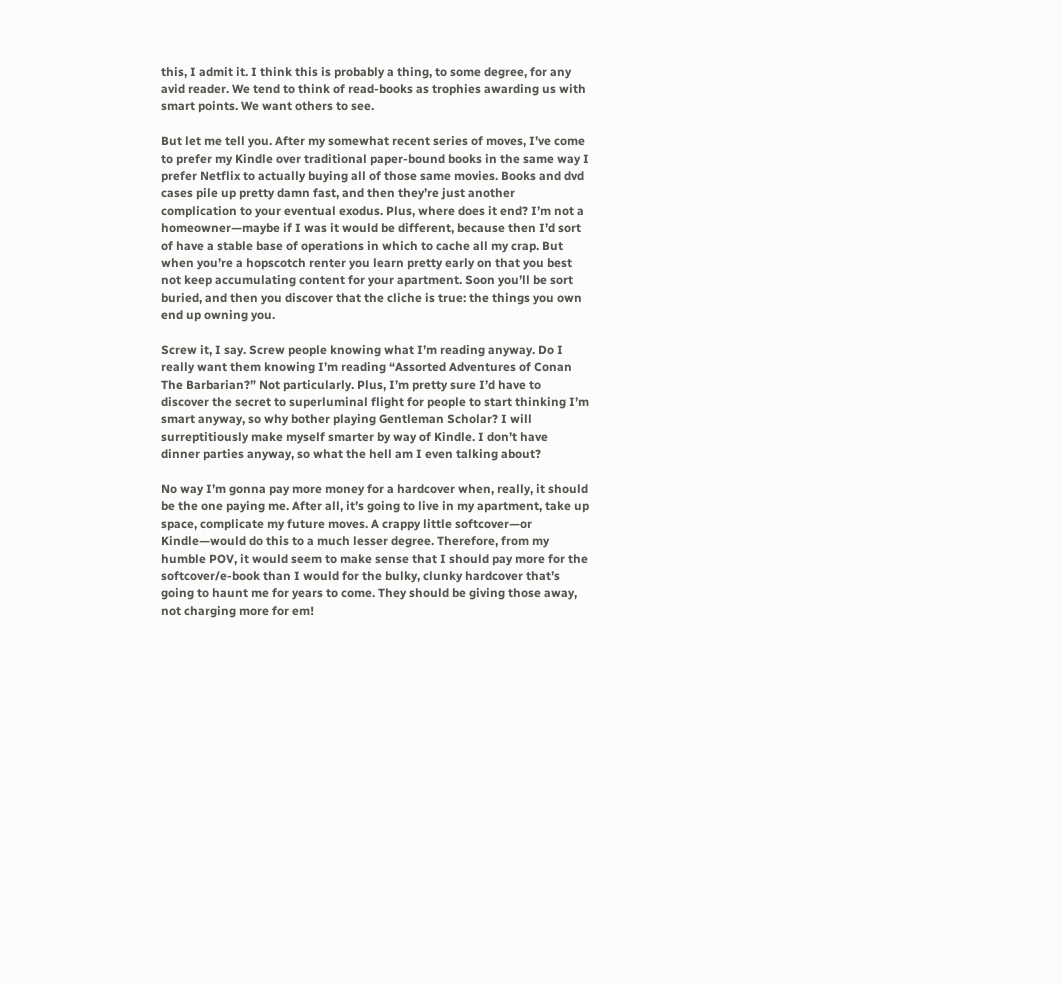this, I admit it. I think this is probably a thing, to some degree, for any avid reader. We tend to think of read-books as trophies awarding us with smart points. We want others to see.

But let me tell you. After my somewhat recent series of moves, I’ve come to prefer my Kindle over traditional paper-bound books in the same way I prefer Netflix to actually buying all of those same movies. Books and dvd cases pile up pretty damn fast, and then they’re just another complication to your eventual exodus. Plus, where does it end? I’m not a homeowner—maybe if I was it would be different, because then I’d sort of have a stable base of operations in which to cache all my crap. But when you’re a hopscotch renter you learn pretty early on that you best not keep accumulating content for your apartment. Soon you’ll be sort buried, and then you discover that the cliche is true: the things you own end up owning you.

Screw it, I say. Screw people knowing what I’m reading anyway. Do I really want them knowing I’m reading “Assorted Adventures of Conan The Barbarian?” Not particularly. Plus, I’m pretty sure I’d have to discover the secret to superluminal flight for people to start thinking I’m smart anyway, so why bother playing Gentleman Scholar? I will surreptitiously make myself smarter by way of Kindle. I don’t have dinner parties anyway, so what the hell am I even talking about?

No way I’m gonna pay more money for a hardcover when, really, it should be the one paying me. After all, it’s going to live in my apartment, take up space, complicate my future moves. A crappy little softcover—or Kindle—would do this to a much lesser degree. Therefore, from my humble POV, it would seem to make sense that I should pay more for the softcover/e-book than I would for the bulky, clunky hardcover that’s going to haunt me for years to come. They should be giving those away, not charging more for em!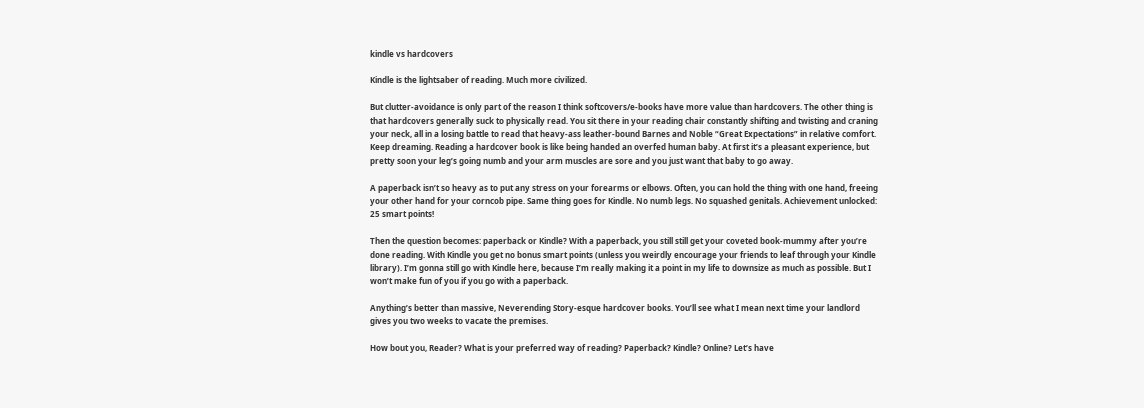kindle vs hardcovers

Kindle is the lightsaber of reading. Much more civilized.

But clutter-avoidance is only part of the reason I think softcovers/e-books have more value than hardcovers. The other thing is that hardcovers generally suck to physically read. You sit there in your reading chair constantly shifting and twisting and craning your neck, all in a losing battle to read that heavy-ass leather-bound Barnes and Noble “Great Expectations” in relative comfort. Keep dreaming. Reading a hardcover book is like being handed an overfed human baby. At first it’s a pleasant experience, but pretty soon your leg’s going numb and your arm muscles are sore and you just want that baby to go away.

A paperback isn’t so heavy as to put any stress on your forearms or elbows. Often, you can hold the thing with one hand, freeing your other hand for your corncob pipe. Same thing goes for Kindle. No numb legs. No squashed genitals. Achievement unlocked: 25 smart points!

Then the question becomes: paperback or Kindle? With a paperback, you still still get your coveted book-mummy after you’re done reading. With Kindle you get no bonus smart points (unless you weirdly encourage your friends to leaf through your Kindle library). I’m gonna still go with Kindle here, because I’m really making it a point in my life to downsize as much as possible. But I won’t make fun of you if you go with a paperback.

Anything’s better than massive, Neverending Story-esque hardcover books. You’ll see what I mean next time your landlord gives you two weeks to vacate the premises.

How bout you, Reader? What is your preferred way of reading? Paperback? Kindle? Online? Let’s have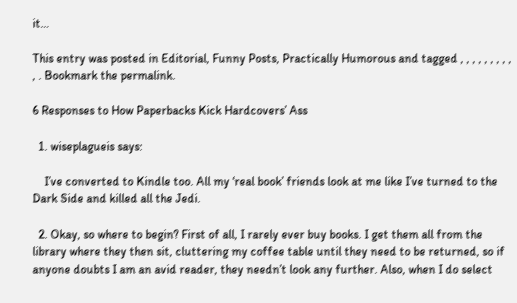it…

This entry was posted in Editorial, Funny Posts, Practically Humorous and tagged , , , , , , , , , , . Bookmark the permalink.

6 Responses to How Paperbacks Kick Hardcovers’ Ass

  1. wiseplagueis says:

    I’ve converted to Kindle too. All my ‘real book’ friends look at me like I’ve turned to the Dark Side and killed all the Jedi.

  2. Okay, so where to begin? First of all, I rarely ever buy books. I get them all from the library where they then sit, cluttering my coffee table until they need to be returned, so if anyone doubts I am an avid reader, they needn’t look any further. Also, when I do select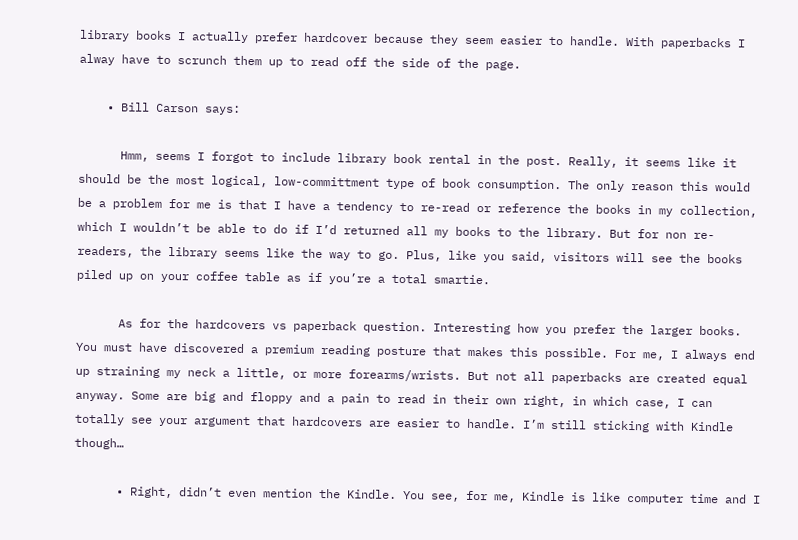library books I actually prefer hardcover because they seem easier to handle. With paperbacks I alway have to scrunch them up to read off the side of the page.

    • Bill Carson says:

      Hmm, seems I forgot to include library book rental in the post. Really, it seems like it should be the most logical, low-committment type of book consumption. The only reason this would be a problem for me is that I have a tendency to re-read or reference the books in my collection, which I wouldn’t be able to do if I’d returned all my books to the library. But for non re-readers, the library seems like the way to go. Plus, like you said, visitors will see the books piled up on your coffee table as if you’re a total smartie.

      As for the hardcovers vs paperback question. Interesting how you prefer the larger books. You must have discovered a premium reading posture that makes this possible. For me, I always end up straining my neck a little, or more forearms/wrists. But not all paperbacks are created equal anyway. Some are big and floppy and a pain to read in their own right, in which case, I can totally see your argument that hardcovers are easier to handle. I’m still sticking with Kindle though…

      • Right, didn’t even mention the Kindle. You see, for me, Kindle is like computer time and I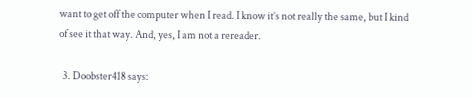want to get off the computer when I read. I know it’s not really the same, but I kind of see it that way. And, yes, I am not a rereader.

  3. Doobster418 says: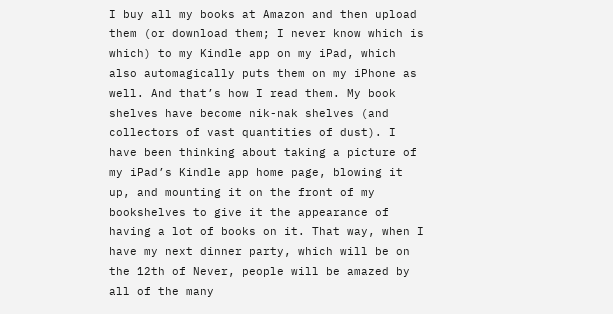I buy all my books at Amazon and then upload them (or download them; I never know which is which) to my Kindle app on my iPad, which also automagically puts them on my iPhone as well. And that’s how I read them. My book shelves have become nik-nak shelves (and collectors of vast quantities of dust). I have been thinking about taking a picture of my iPad’s Kindle app home page, blowing it up, and mounting it on the front of my bookshelves to give it the appearance of having a lot of books on it. That way, when I have my next dinner party, which will be on the 12th of Never, people will be amazed by all of the many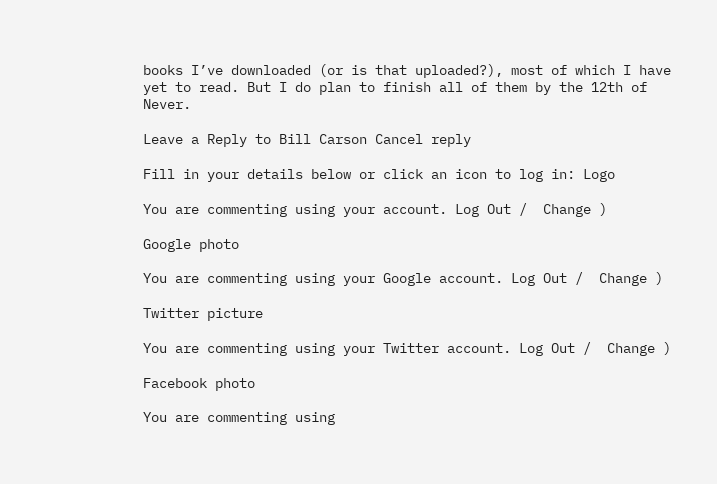books I’ve downloaded (or is that uploaded?), most of which I have yet to read. But I do plan to finish all of them by the 12th of Never.

Leave a Reply to Bill Carson Cancel reply

Fill in your details below or click an icon to log in: Logo

You are commenting using your account. Log Out /  Change )

Google photo

You are commenting using your Google account. Log Out /  Change )

Twitter picture

You are commenting using your Twitter account. Log Out /  Change )

Facebook photo

You are commenting using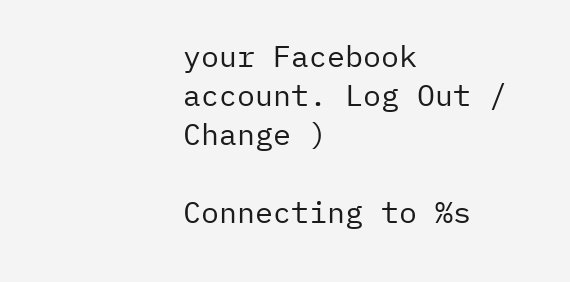your Facebook account. Log Out /  Change )

Connecting to %s